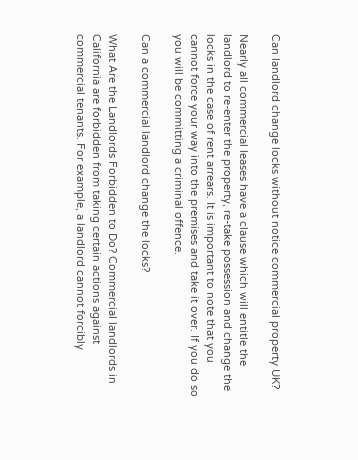Can landlord change locks without notice commercial property UK?

Nearly all commercial leases have a clause which will entitle the landlord to re-enter the property, re-take possession and change the locks in the case of rent arrears. It is important to note that you cannot force your way into the premises and take it over. If you do so you will be committing a criminal offence.

Can a commercial landlord change the locks?

What Are the Landlords Forbidden to Do? Commercial landlords in California are forbidden from taking certain actions against commercial tenants. For example, a landlord cannot forcibly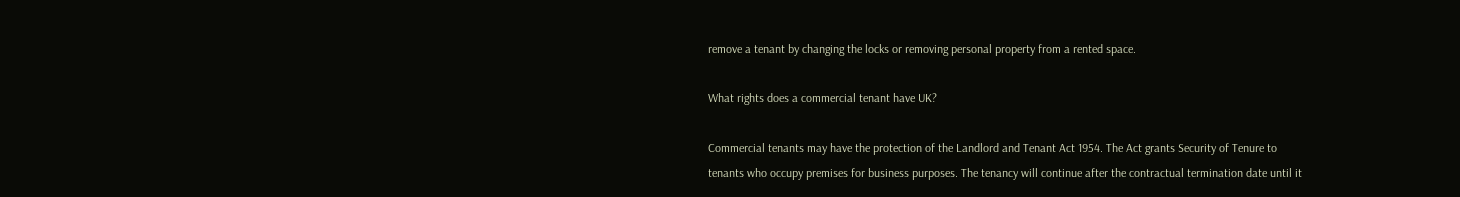remove a tenant by changing the locks or removing personal property from a rented space.

What rights does a commercial tenant have UK?

Commercial tenants may have the protection of the Landlord and Tenant Act 1954. The Act grants Security of Tenure to tenants who occupy premises for business purposes. The tenancy will continue after the contractual termination date until it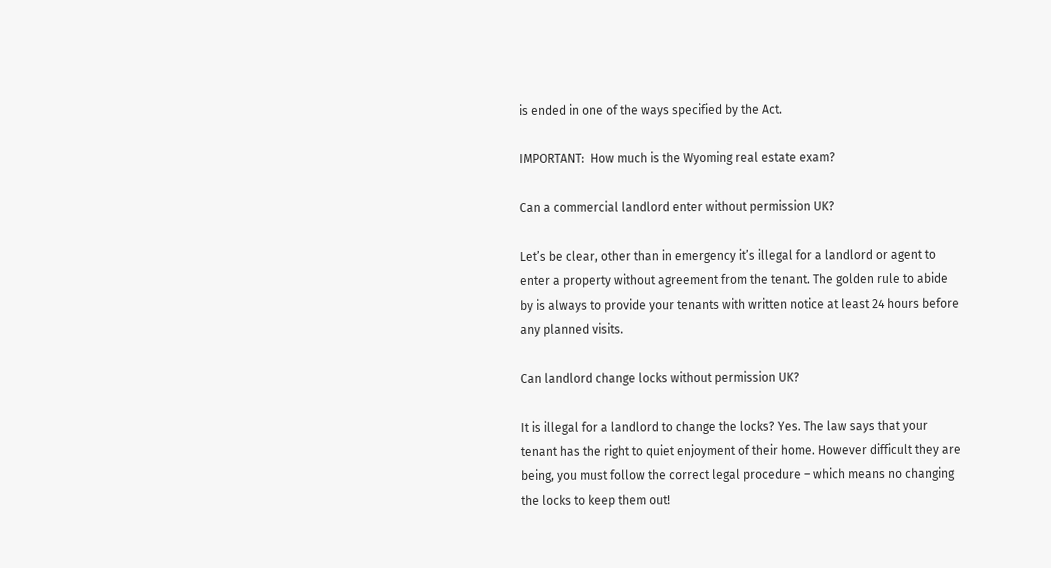is ended in one of the ways specified by the Act.

IMPORTANT:  How much is the Wyoming real estate exam?

Can a commercial landlord enter without permission UK?

Let’s be clear, other than in emergency it’s illegal for a landlord or agent to enter a property without agreement from the tenant. The golden rule to abide by is always to provide your tenants with written notice at least 24 hours before any planned visits.

Can landlord change locks without permission UK?

It is illegal for a landlord to change the locks? Yes. The law says that your tenant has the right to quiet enjoyment of their home. However difficult they are being, you must follow the correct legal procedure – which means no changing the locks to keep them out!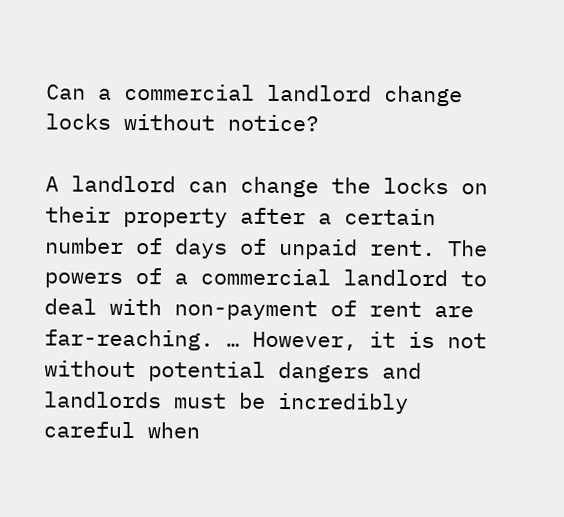Can a commercial landlord change locks without notice?

A landlord can change the locks on their property after a certain number of days of unpaid rent. The powers of a commercial landlord to deal with non-payment of rent are far-reaching. … However, it is not without potential dangers and landlords must be incredibly careful when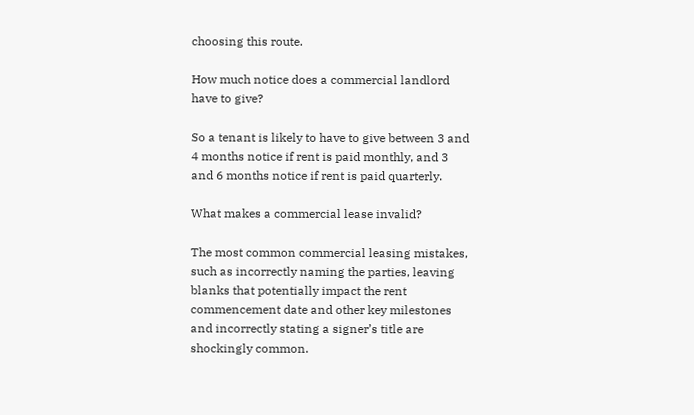choosing this route.

How much notice does a commercial landlord have to give?

So a tenant is likely to have to give between 3 and 4 months notice if rent is paid monthly, and 3 and 6 months notice if rent is paid quarterly.

What makes a commercial lease invalid?

The most common commercial leasing mistakes, such as incorrectly naming the parties, leaving blanks that potentially impact the rent commencement date and other key milestones and incorrectly stating a signer’s title are shockingly common.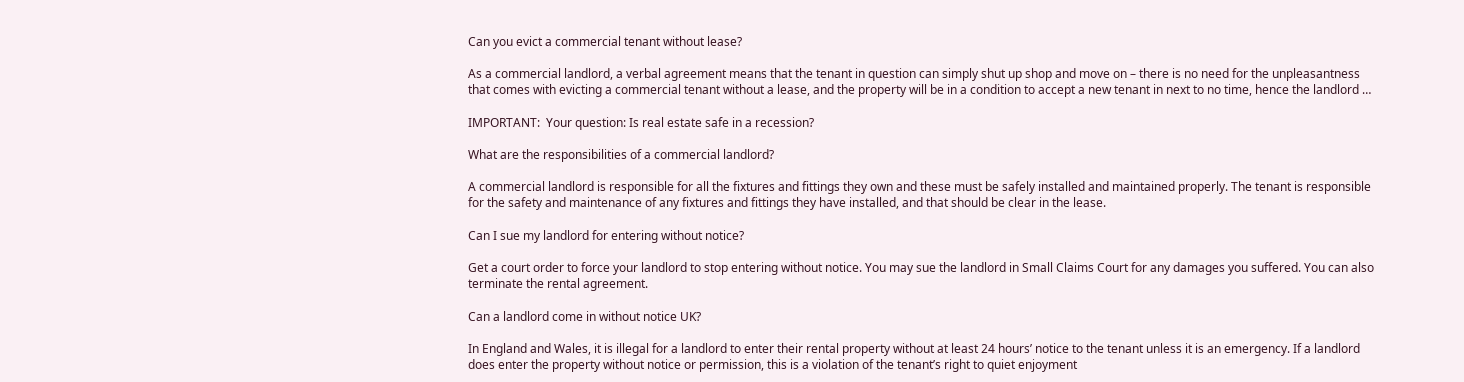Can you evict a commercial tenant without lease?

As a commercial landlord, a verbal agreement means that the tenant in question can simply shut up shop and move on – there is no need for the unpleasantness that comes with evicting a commercial tenant without a lease, and the property will be in a condition to accept a new tenant in next to no time, hence the landlord …

IMPORTANT:  Your question: Is real estate safe in a recession?

What are the responsibilities of a commercial landlord?

A commercial landlord is responsible for all the fixtures and fittings they own and these must be safely installed and maintained properly. The tenant is responsible for the safety and maintenance of any fixtures and fittings they have installed, and that should be clear in the lease.

Can I sue my landlord for entering without notice?

Get a court order to force your landlord to stop entering without notice. You may sue the landlord in Small Claims Court for any damages you suffered. You can also terminate the rental agreement.

Can a landlord come in without notice UK?

In England and Wales, it is illegal for a landlord to enter their rental property without at least 24 hours’ notice to the tenant unless it is an emergency. If a landlord does enter the property without notice or permission, this is a violation of the tenant’s right to quiet enjoyment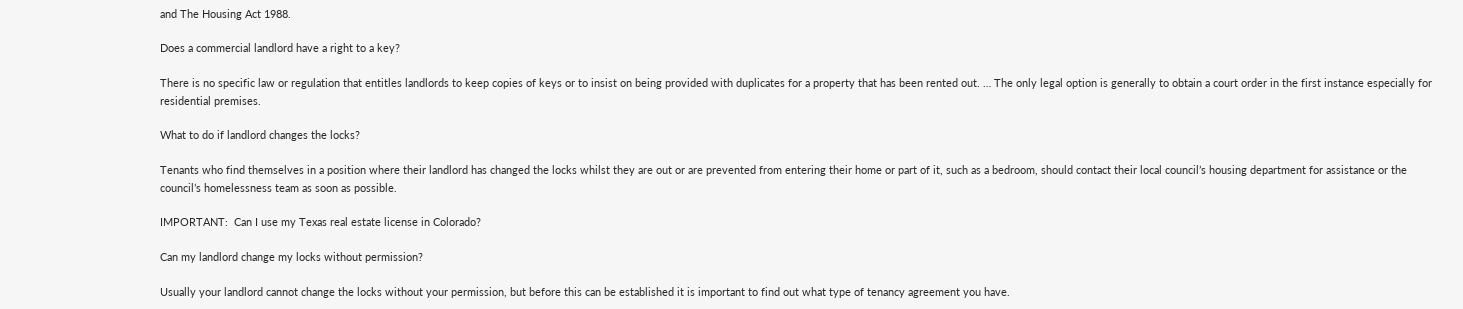and The Housing Act 1988.

Does a commercial landlord have a right to a key?

There is no specific law or regulation that entitles landlords to keep copies of keys or to insist on being provided with duplicates for a property that has been rented out. … The only legal option is generally to obtain a court order in the first instance especially for residential premises.

What to do if landlord changes the locks?

Tenants who find themselves in a position where their landlord has changed the locks whilst they are out or are prevented from entering their home or part of it, such as a bedroom, should contact their local council’s housing department for assistance or the council’s homelessness team as soon as possible.

IMPORTANT:  Can I use my Texas real estate license in Colorado?

Can my landlord change my locks without permission?

Usually your landlord cannot change the locks without your permission, but before this can be established it is important to find out what type of tenancy agreement you have.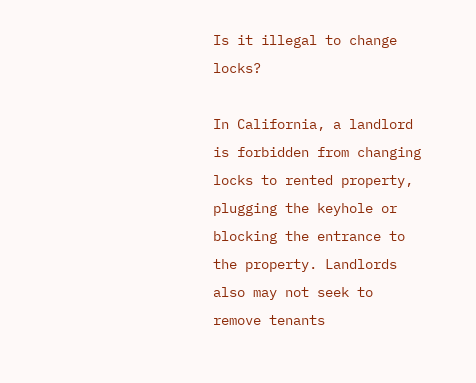Is it illegal to change locks?

In California, a landlord is forbidden from changing locks to rented property, plugging the keyhole or blocking the entrance to the property. Landlords also may not seek to remove tenants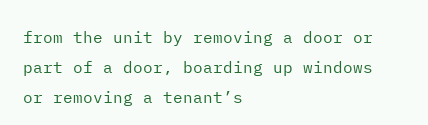from the unit by removing a door or part of a door, boarding up windows or removing a tenant’s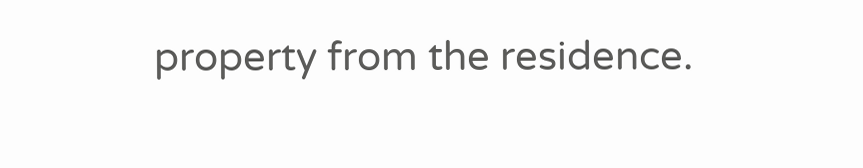property from the residence.